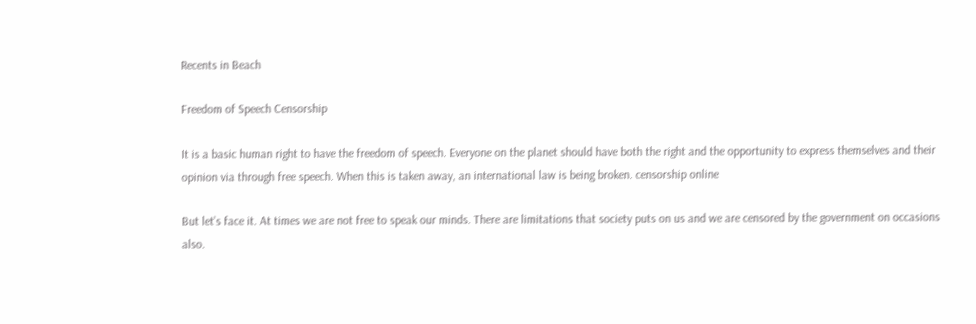Recents in Beach

Freedom of Speech Censorship

It is a basic human right to have the freedom of speech. Everyone on the planet should have both the right and the opportunity to express themselves and their opinion via through free speech. When this is taken away, an international law is being broken. censorship online

But let’s face it. At times we are not free to speak our minds. There are limitations that society puts on us and we are censored by the government on occasions also.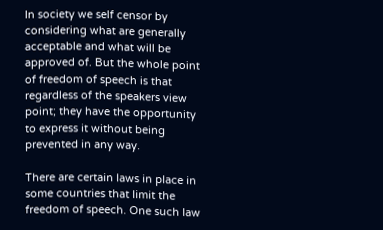In society we self censor by considering what are generally acceptable and what will be approved of. But the whole point of freedom of speech is that regardless of the speakers view point; they have the opportunity to express it without being prevented in any way.

There are certain laws in place in some countries that limit the freedom of speech. One such law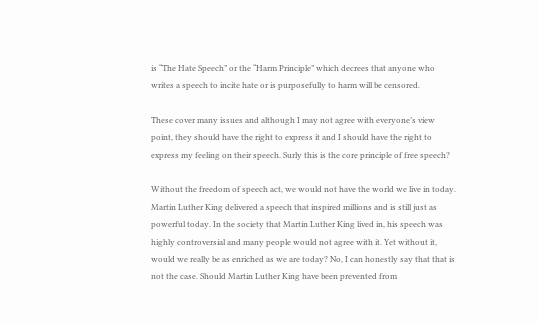is “The Hate Speech” or the “Harm Principle” which decrees that anyone who writes a speech to incite hate or is purposefully to harm will be censored.

These cover many issues and although I may not agree with everyone’s view point, they should have the right to express it and I should have the right to express my feeling on their speech. Surly this is the core principle of free speech?

Without the freedom of speech act, we would not have the world we live in today. Martin Luther King delivered a speech that inspired millions and is still just as powerful today. In the society that Martin Luther King lived in, his speech was highly controversial and many people would not agree with it. Yet without it, would we really be as enriched as we are today? No, I can honestly say that that is not the case. Should Martin Luther King have been prevented from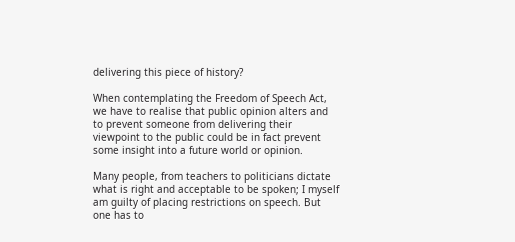delivering this piece of history?

When contemplating the Freedom of Speech Act, we have to realise that public opinion alters and to prevent someone from delivering their viewpoint to the public could be in fact prevent some insight into a future world or opinion.

Many people, from teachers to politicians dictate what is right and acceptable to be spoken; I myself am guilty of placing restrictions on speech. But one has to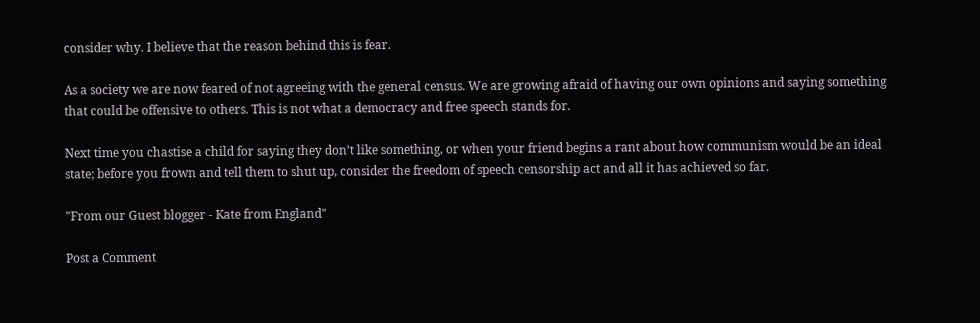consider why. I believe that the reason behind this is fear.

As a society we are now feared of not agreeing with the general census. We are growing afraid of having our own opinions and saying something that could be offensive to others. This is not what a democracy and free speech stands for.

Next time you chastise a child for saying they don’t like something, or when your friend begins a rant about how communism would be an ideal state; before you frown and tell them to shut up, consider the freedom of speech censorship act and all it has achieved so far.

"From our Guest blogger - Kate from England"

Post a Comment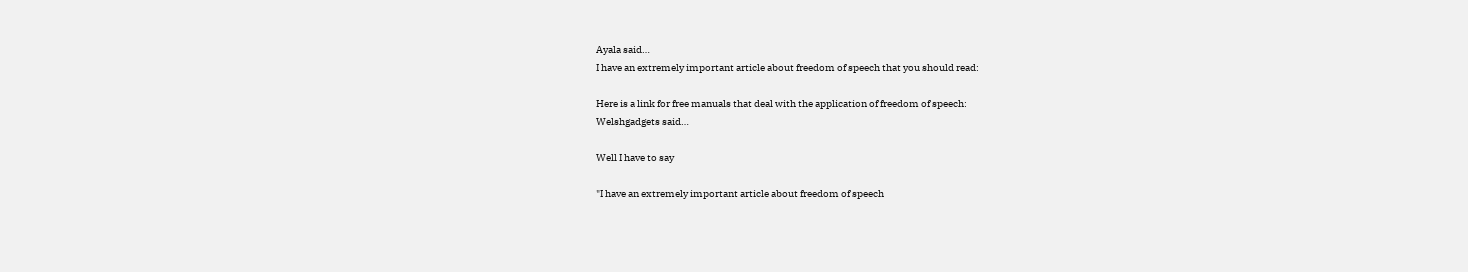Ayala said…
I have an extremely important article about freedom of speech that you should read:

Here is a link for free manuals that deal with the application of freedom of speech:
Welshgadgets said…

Well I have to say

"I have an extremely important article about freedom of speech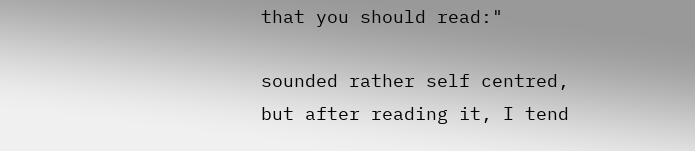that you should read:"

sounded rather self centred, but after reading it, I tend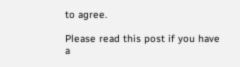to agree.

Please read this post if you have a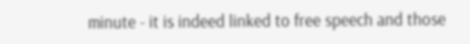minute - it is indeed linked to free speech and those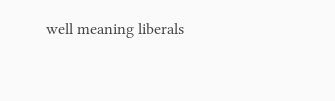well meaning liberals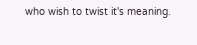who wish to twist it's meaning.